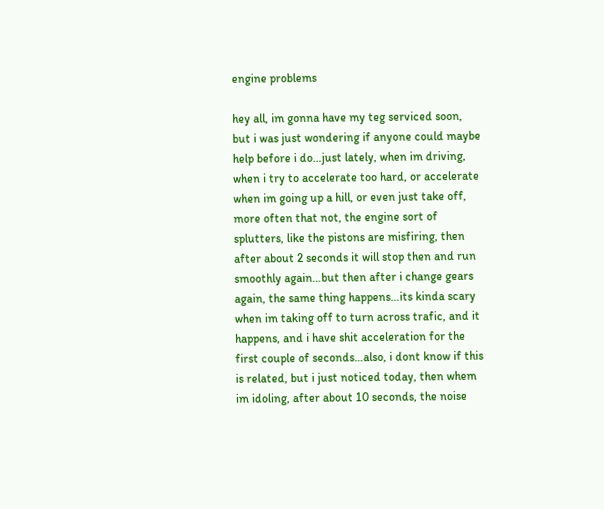engine problems

hey all, im gonna have my teg serviced soon, but i was just wondering if anyone could maybe help before i do…just lately, when im driving, when i try to accelerate too hard, or accelerate when im going up a hill, or even just take off, more often that not, the engine sort of splutters, like the pistons are misfiring, then after about 2 seconds it will stop then and run smoothly again…but then after i change gears again, the same thing happens…its kinda scary when im taking off to turn across trafic, and it happens, and i have shit acceleration for the first couple of seconds…also, i dont know if this is related, but i just noticed today, then whem im idoling, after about 10 seconds, the noise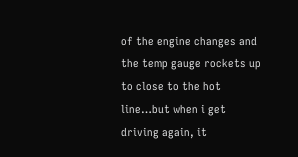of the engine changes and the temp gauge rockets up to close to the hot line…but when i get driving again, it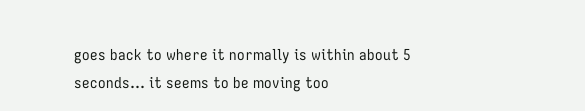goes back to where it normally is within about 5 seconds… it seems to be moving too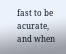fast to be acurate, and when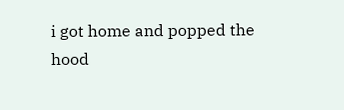i got home and popped the hood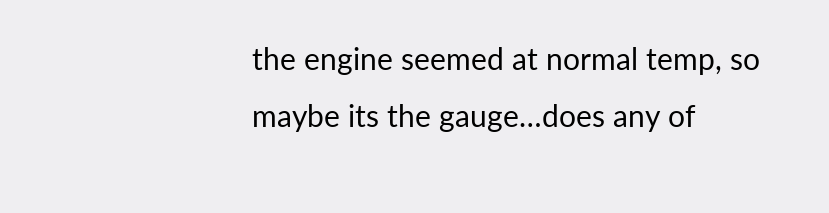the engine seemed at normal temp, so maybe its the gauge…does any of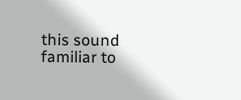this sound familiar to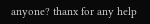anyone? thanx for any help